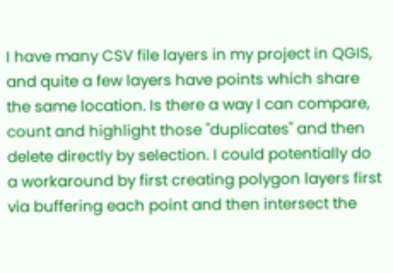I have many CSV file layers in my project in QGIS, and quite a few layers have points which share the same location. Is there a way I can compare, count and highlight those "duplicates" and then delete directly by selection. I could potentially do a workaround by first creating polygon layers first via buffering each point and then intersect the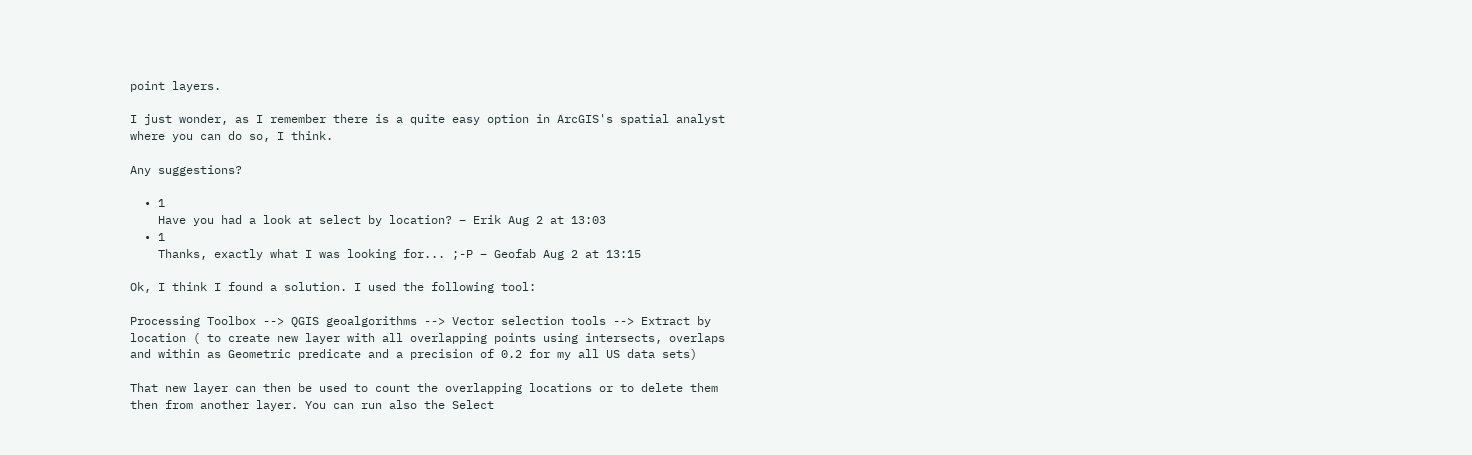point layers.

I just wonder, as I remember there is a quite easy option in ArcGIS's spatial analyst where you can do so, I think.

Any suggestions?

  • 1
    Have you had a look at select by location? – Erik Aug 2 at 13:03
  • 1
    Thanks, exactly what I was looking for... ;-P – Geofab Aug 2 at 13:15

Ok, I think I found a solution. I used the following tool:

Processing Toolbox --> QGIS geoalgorithms --> Vector selection tools --> Extract by location ( to create new layer with all overlapping points using intersects, overlaps and within as Geometric predicate and a precision of 0.2 for my all US data sets)

That new layer can then be used to count the overlapping locations or to delete them then from another layer. You can run also the Select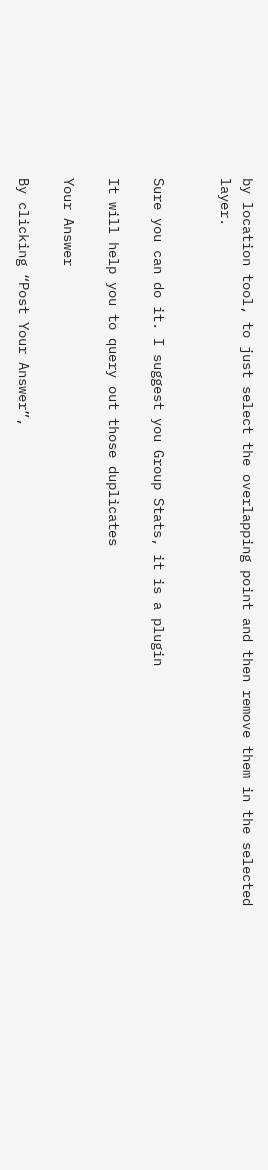by location tool, to just select the overlapping point and then remove them in the selected layer.


Sure you can do it. I suggest you Group Stats, it is a plugin

It will help you to query out those duplicates

Your Answer

By clicking “Post Your Answer”,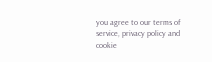you agree to our terms of service, privacy policy and cookie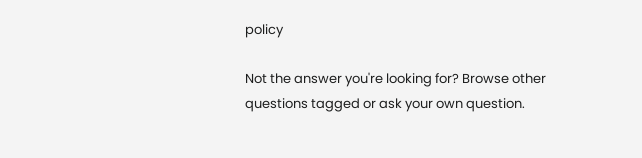policy

Not the answer you're looking for? Browse other questions tagged or ask your own question.